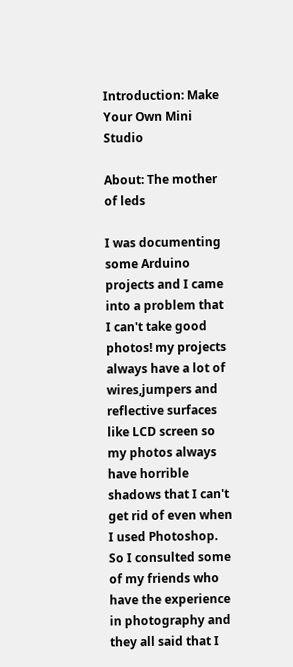Introduction: Make Your Own Mini Studio

About: The mother of leds

I was documenting some Arduino projects and I came into a problem that I can't take good photos! my projects always have a lot of wires,jumpers and reflective surfaces like LCD screen so my photos always have horrible shadows that I can't get rid of even when I used Photoshop. So I consulted some of my friends who have the experience in photography and they all said that I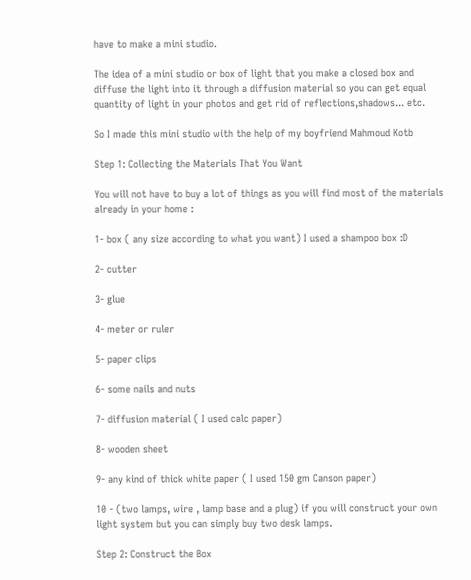have to make a mini studio.

The idea of a mini studio or box of light that you make a closed box and diffuse the light into it through a diffusion material so you can get equal quantity of light in your photos and get rid of reflections,shadows... etc.

So I made this mini studio with the help of my boyfriend Mahmoud Kotb

Step 1: Collecting the Materials That You Want

You will not have to buy a lot of things as you will find most of the materials already in your home :

1- box ( any size according to what you want) I used a shampoo box :D

2- cutter

3- glue

4- meter or ruler

5- paper clips

6- some nails and nuts

7- diffusion material ( I used calc paper)

8- wooden sheet

9- any kind of thick white paper ( I used 150 gm Canson paper)

10 - (two lamps, wire , lamp base and a plug) if you will construct your own light system but you can simply buy two desk lamps.

Step 2: Construct the Box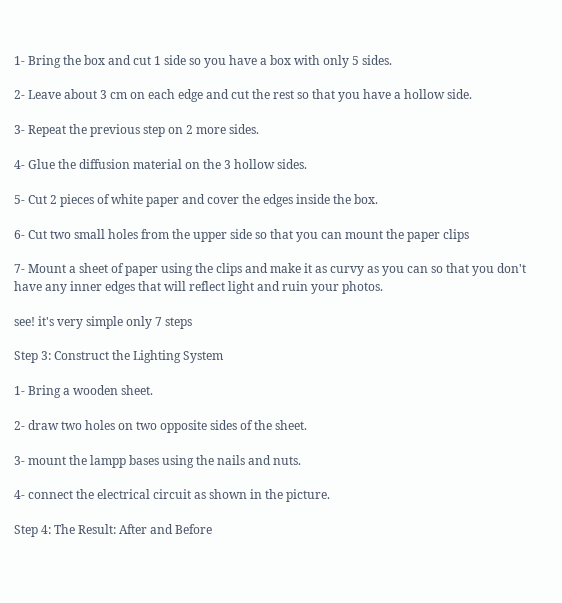1- Bring the box and cut 1 side so you have a box with only 5 sides.

2- Leave about 3 cm on each edge and cut the rest so that you have a hollow side.

3- Repeat the previous step on 2 more sides.

4- Glue the diffusion material on the 3 hollow sides.

5- Cut 2 pieces of white paper and cover the edges inside the box.

6- Cut two small holes from the upper side so that you can mount the paper clips

7- Mount a sheet of paper using the clips and make it as curvy as you can so that you don't have any inner edges that will reflect light and ruin your photos.

see! it's very simple only 7 steps

Step 3: Construct the Lighting System

1- Bring a wooden sheet.

2- draw two holes on two opposite sides of the sheet.

3- mount the lampp bases using the nails and nuts.

4- connect the electrical circuit as shown in the picture.

Step 4: The Result: After and Before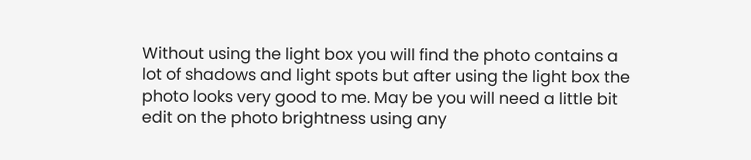Without using the light box you will find the photo contains a lot of shadows and light spots but after using the light box the photo looks very good to me. May be you will need a little bit edit on the photo brightness using any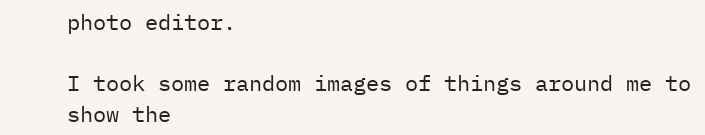photo editor.

I took some random images of things around me to show the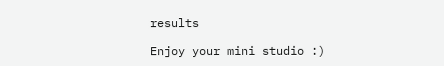results

Enjoy your mini studio :)